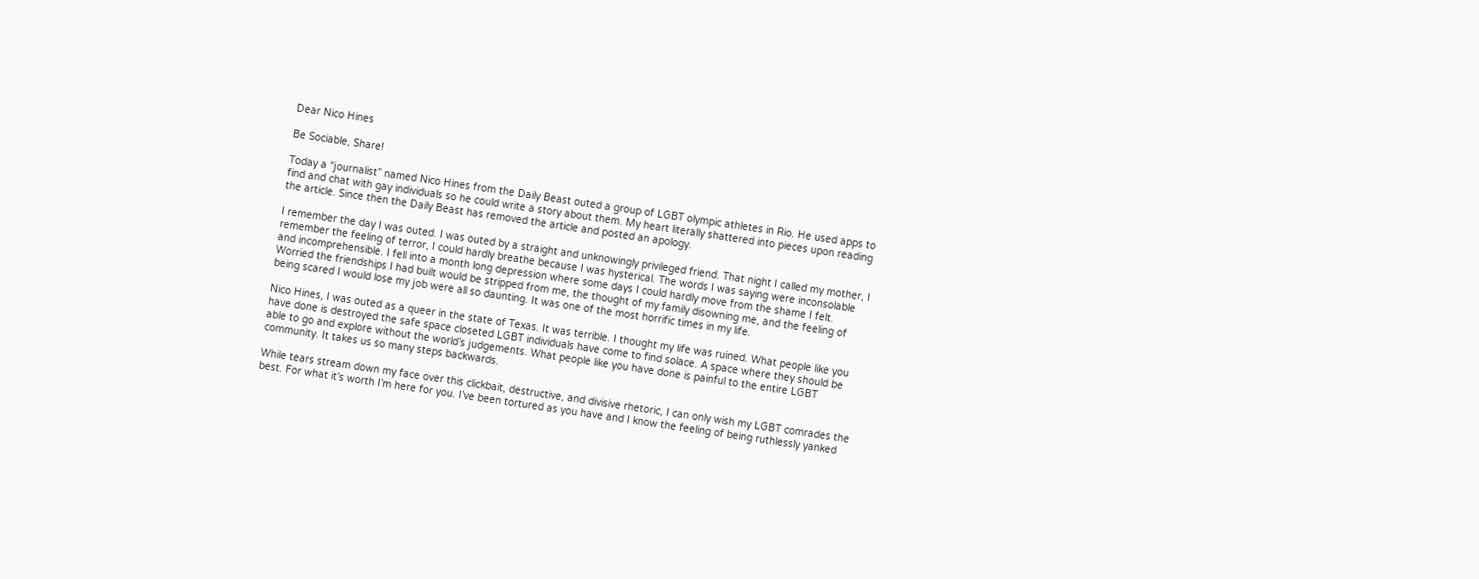Dear Nico Hines

Be Sociable, Share!

Today a “journalist” named Nico Hines from the Daily Beast outed a group of LGBT olympic athletes in Rio. He used apps to find and chat with gay individuals so he could write a story about them. My heart literally shattered into pieces upon reading the article. Since then the Daily Beast has removed the article and posted an apology.

I remember the day I was outed. I was outed by a straight and unknowingly privileged friend. That night I called my mother, I remember the feeling of terror, I could hardly breathe because I was hysterical. The words I was saying were inconsolable and incomprehensible. I fell into a month long depression where some days I could hardly move from the shame I felt. Worried the friendships I had built would be stripped from me, the thought of my family disowning me, and the feeling of being scared I would lose my job were all so daunting. It was one of the most horrific times in my life.

Nico Hines, I was outed as a queer in the state of Texas. It was terrible. I thought my life was ruined. What people like you have done is destroyed the safe space closeted LGBT individuals have come to find solace. A space where they should be able to go and explore without the world’s judgements. What people like you have done is painful to the entire LGBT community. It takes us so many steps backwards.

While tears stream down my face over this clickbait, destructive, and divisive rhetoric, I can only wish my LGBT comrades the best. For what it’s worth I’m here for you. I’ve been tortured as you have and I know the feeling of being ruthlessly yanked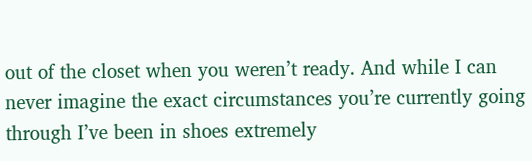out of the closet when you weren’t ready. And while I can never imagine the exact circumstances you’re currently going through I’ve been in shoes extremely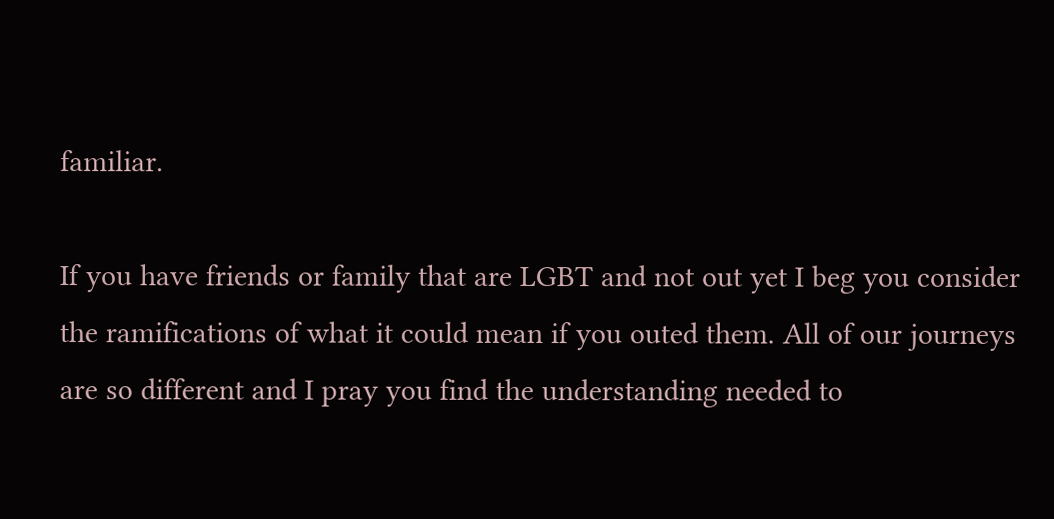familiar.

If you have friends or family that are LGBT and not out yet I beg you consider the ramifications of what it could mean if you outed them. All of our journeys are so different and I pray you find the understanding needed to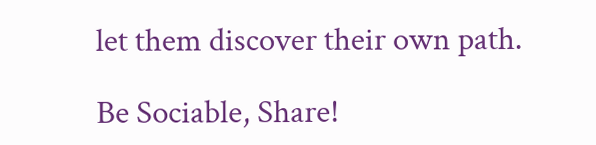let them discover their own path.

Be Sociable, Share!